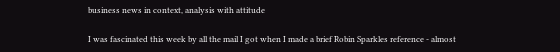business news in context, analysis with attitude

I was fascinated this week by all the mail I got when I made a brief Robin Sparkles reference - almost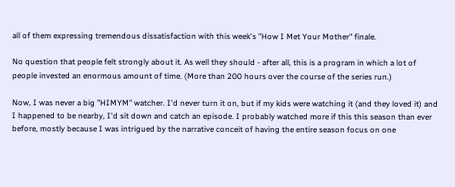all of them expressing tremendous dissatisfaction with this week's "How I Met Your Mother" finale.

No question that people felt strongly about it. As well they should - after all, this is a program in which a lot of people invested an enormous amount of time. (More than 200 hours over the course of the series run.)

Now, I was never a big "HIMYM" watcher. I'd never turn it on, but if my kids were watching it (and they loved it) and I happened to be nearby, I'd sit down and catch an episode. I probably watched more if this this season than ever before, mostly because I was intrigued by the narrative conceit of having the entire season focus on one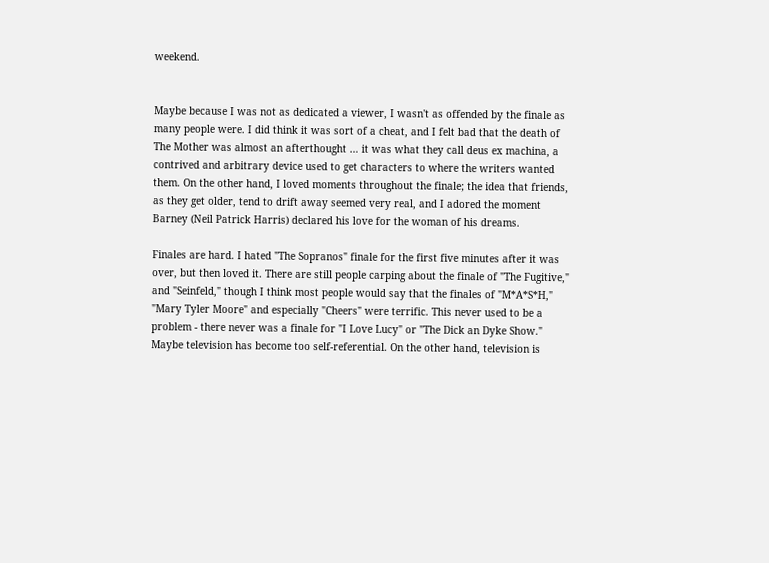weekend.


Maybe because I was not as dedicated a viewer, I wasn't as offended by the finale as many people were. I did think it was sort of a cheat, and I felt bad that the death of The Mother was almost an afterthought … it was what they call deus ex machina, a contrived and arbitrary device used to get characters to where the writers wanted them. On the other hand, I loved moments throughout the finale; the idea that friends, as they get older, tend to drift away seemed very real, and I adored the moment Barney (Neil Patrick Harris) declared his love for the woman of his dreams.

Finales are hard. I hated "The Sopranos" finale for the first five minutes after it was over, but then loved it. There are still people carping about the finale of "The Fugitive," and "Seinfeld," though I think most people would say that the finales of "M*A*S*H," "Mary Tyler Moore" and especially "Cheers" were terrific. This never used to be a problem - there never was a finale for "I Love Lucy" or "The Dick an Dyke Show." Maybe television has become too self-referential. On the other hand, television is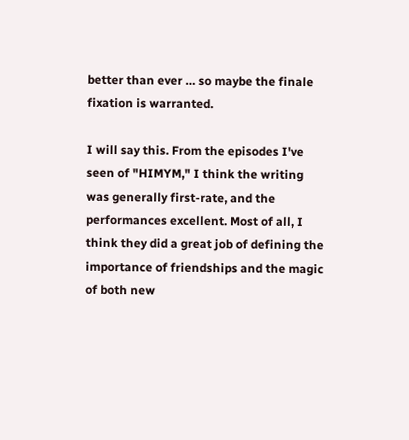better than ever … so maybe the finale fixation is warranted.

I will say this. From the episodes I've seen of "HIMYM," I think the writing was generally first-rate, and the performances excellent. Most of all, I think they did a great job of defining the importance of friendships and the magic of both new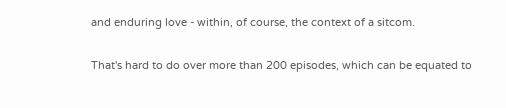and enduring love - within, of course, the context of a sitcom.

That's hard to do over more than 200 episodes, which can be equated to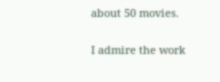about 50 movies.

I admire the work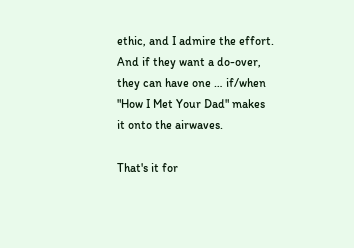ethic, and I admire the effort. And if they want a do-over, they can have one … if/when "How I Met Your Dad" makes it onto the airwaves.

That's it for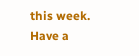this week. Have a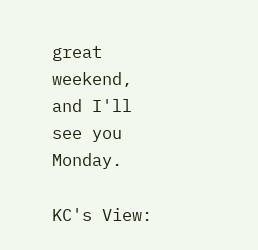great weekend, and I'll see you Monday.

KC's View: